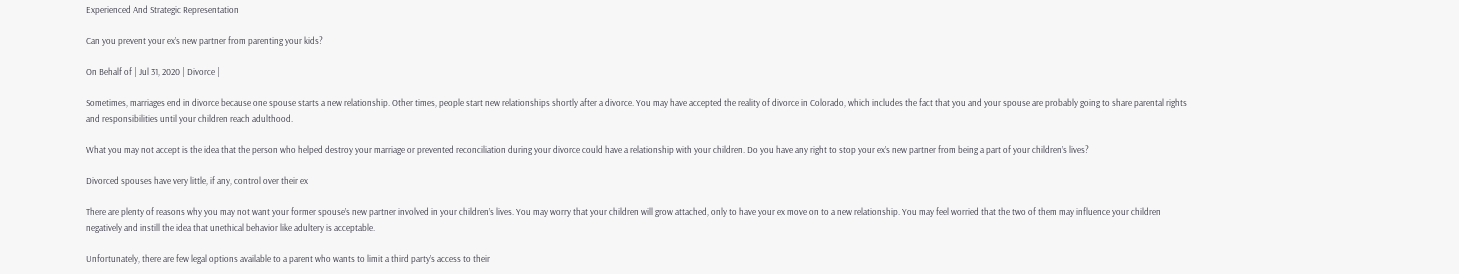Experienced And Strategic Representation

Can you prevent your ex’s new partner from parenting your kids?

On Behalf of | Jul 31, 2020 | Divorce |

Sometimes, marriages end in divorce because one spouse starts a new relationship. Other times, people start new relationships shortly after a divorce. You may have accepted the reality of divorce in Colorado, which includes the fact that you and your spouse are probably going to share parental rights and responsibilities until your children reach adulthood.

What you may not accept is the idea that the person who helped destroy your marriage or prevented reconciliation during your divorce could have a relationship with your children. Do you have any right to stop your ex’s new partner from being a part of your children’s lives?

Divorced spouses have very little, if any, control over their ex

There are plenty of reasons why you may not want your former spouse’s new partner involved in your children’s lives. You may worry that your children will grow attached, only to have your ex move on to a new relationship. You may feel worried that the two of them may influence your children negatively and instill the idea that unethical behavior like adultery is acceptable.

Unfortunately, there are few legal options available to a parent who wants to limit a third party’s access to their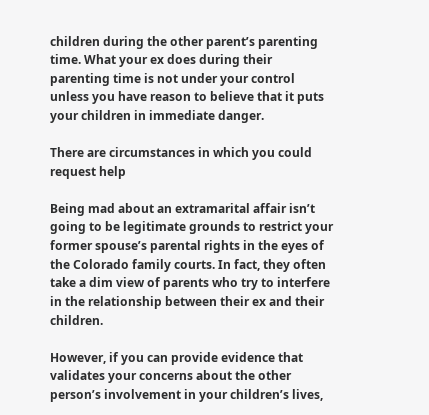children during the other parent’s parenting time. What your ex does during their parenting time is not under your control unless you have reason to believe that it puts your children in immediate danger.

There are circumstances in which you could request help

Being mad about an extramarital affair isn’t going to be legitimate grounds to restrict your former spouse’s parental rights in the eyes of the Colorado family courts. In fact, they often take a dim view of parents who try to interfere in the relationship between their ex and their children.

However, if you can provide evidence that validates your concerns about the other person’s involvement in your children’s lives,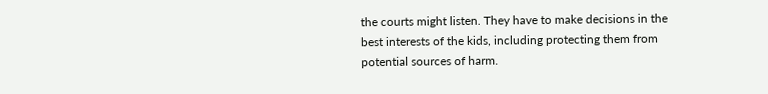the courts might listen. They have to make decisions in the best interests of the kids, including protecting them from potential sources of harm.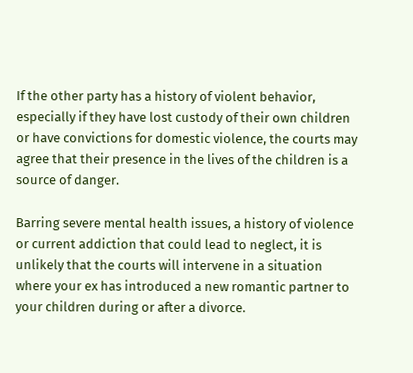If the other party has a history of violent behavior, especially if they have lost custody of their own children or have convictions for domestic violence, the courts may agree that their presence in the lives of the children is a source of danger.

Barring severe mental health issues, a history of violence or current addiction that could lead to neglect, it is unlikely that the courts will intervene in a situation where your ex has introduced a new romantic partner to your children during or after a divorce.